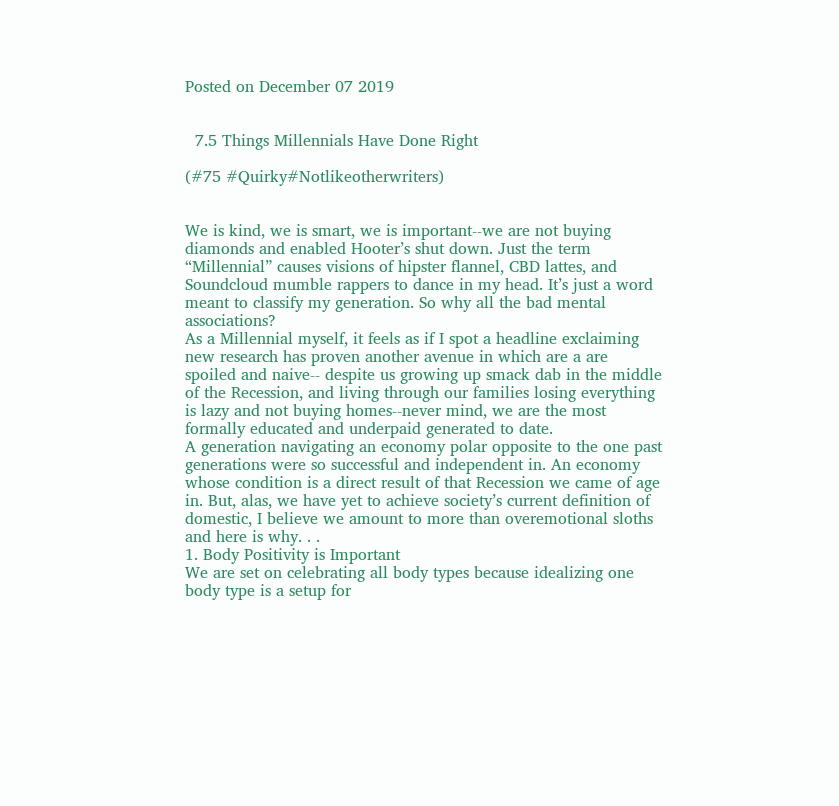Posted on December 07 2019


  7.5 Things Millennials Have Done Right

(#75 #Quirky#Notlikeotherwriters)


We is kind, we is smart, we is important--we are not buying diamonds and enabled Hooter’s shut down. Just the term “Millennial” causes visions of hipster flannel, CBD lattes, and Soundcloud mumble rappers to dance in my head. It’s just a word meant to classify my generation. So why all the bad mental associations?
As a Millennial myself, it feels as if I spot a headline exclaiming new research has proven another avenue in which are a are spoiled and naive-- despite us growing up smack dab in the middle of the Recession, and living through our families losing everything is lazy and not buying homes--never mind, we are the most formally educated and underpaid generated to date.
A generation navigating an economy polar opposite to the one past generations were so successful and independent in. An economy whose condition is a direct result of that Recession we came of age in. But, alas, we have yet to achieve society’s current definition of domestic, I believe we amount to more than overemotional sloths and here is why. . .
1. Body Positivity is Important
We are set on celebrating all body types because idealizing one body type is a setup for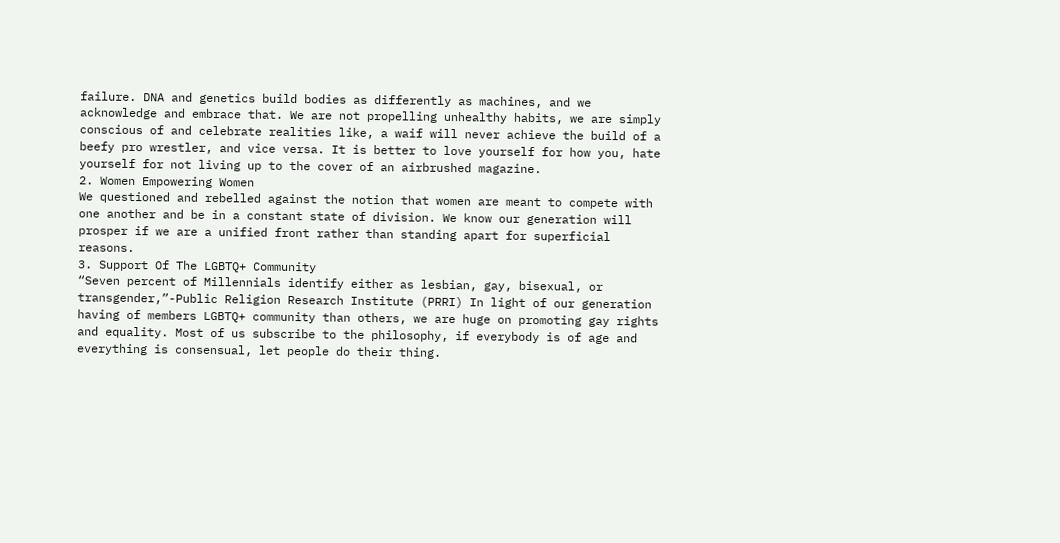failure. DNA and genetics build bodies as differently as machines, and we acknowledge and embrace that. We are not propelling unhealthy habits, we are simply conscious of and celebrate realities like, a waif will never achieve the build of a beefy pro wrestler, and vice versa. It is better to love yourself for how you, hate yourself for not living up to the cover of an airbrushed magazine.
2. Women Empowering Women
We questioned and rebelled against the notion that women are meant to compete with one another and be in a constant state of division. We know our generation will prosper if we are a unified front rather than standing apart for superficial reasons.
3. Support Of The LGBTQ+ Community
“Seven percent of Millennials identify either as lesbian, gay, bisexual, or transgender,”-Public Religion Research Institute (PRRI) In light of our generation having of members LGBTQ+ community than others, we are huge on promoting gay rights and equality. Most of us subscribe to the philosophy, if everybody is of age and everything is consensual, let people do their thing.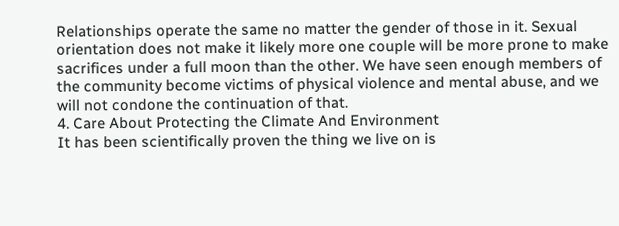Relationships operate the same no matter the gender of those in it. Sexual orientation does not make it likely more one couple will be more prone to make sacrifices under a full moon than the other. We have seen enough members of the community become victims of physical violence and mental abuse, and we will not condone the continuation of that.
4. Care About Protecting the Climate And Environment
It has been scientifically proven the thing we live on is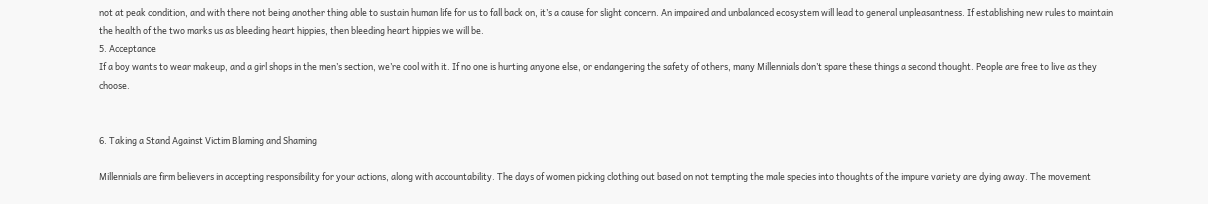not at peak condition, and with there not being another thing able to sustain human life for us to fall back on, it’s a cause for slight concern. An impaired and unbalanced ecosystem will lead to general unpleasantness. If establishing new rules to maintain the health of the two marks us as bleeding heart hippies, then bleeding heart hippies we will be.
5. Acceptance
If a boy wants to wear makeup, and a girl shops in the men’s section, we’re cool with it. If no one is hurting anyone else, or endangering the safety of others, many Millennials don’t spare these things a second thought. People are free to live as they choose.


6. Taking a Stand Against Victim Blaming and Shaming

Millennials are firm believers in accepting responsibility for your actions, along with accountability. The days of women picking clothing out based on not tempting the male species into thoughts of the impure variety are dying away. The movement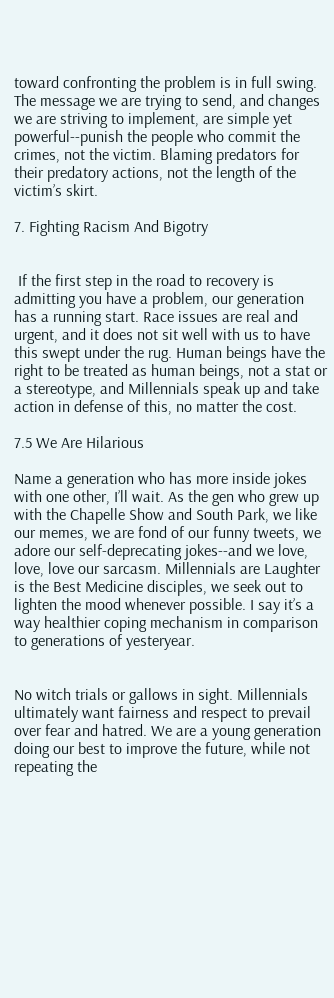toward confronting the problem is in full swing. The message we are trying to send, and changes we are striving to implement, are simple yet powerful--punish the people who commit the crimes, not the victim. Blaming predators for their predatory actions, not the length of the victim’s skirt.

7. Fighting Racism And Bigotry


 If the first step in the road to recovery is admitting you have a problem, our generation has a running start. Race issues are real and urgent, and it does not sit well with us to have this swept under the rug. Human beings have the right to be treated as human beings, not a stat or a stereotype, and Millennials speak up and take action in defense of this, no matter the cost.

7.5 We Are Hilarious

Name a generation who has more inside jokes with one other, I’ll wait. As the gen who grew up with the Chapelle Show and South Park, we like our memes, we are fond of our funny tweets, we adore our self-deprecating jokes--and we love, love, love our sarcasm. Millennials are Laughter is the Best Medicine disciples, we seek out to lighten the mood whenever possible. I say it’s a way healthier coping mechanism in comparison to generations of yesteryear.


No witch trials or gallows in sight. Millennials ultimately want fairness and respect to prevail over fear and hatred. We are a young generation doing our best to improve the future, while not repeating the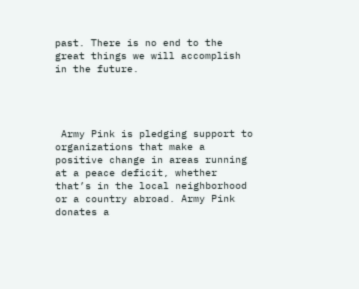past. There is no end to the great things we will accomplish in the future.




 Army Pink is pledging support to organizations that make a positive change in areas running at a peace deficit, whether that’s in the local neighborhood or a country abroad. Army Pink donates a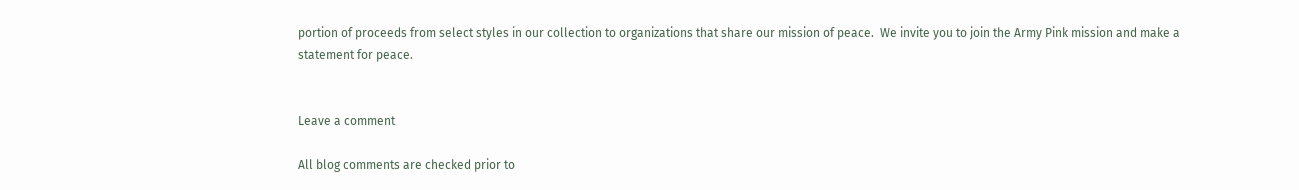portion of proceeds from select styles in our collection to organizations that share our mission of peace.  We invite you to join the Army Pink mission and make a statement for peace.


Leave a comment

All blog comments are checked prior to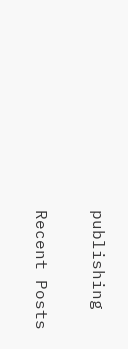publishing

Recent Posts